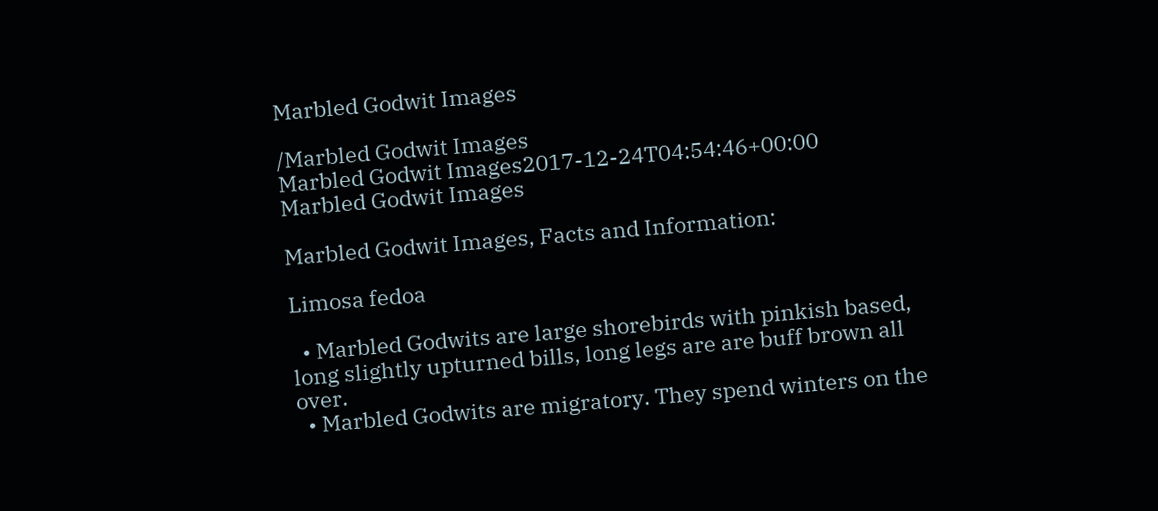Marbled Godwit Images

/Marbled Godwit Images
Marbled Godwit Images2017-12-24T04:54:46+00:00
Marbled Godwit Images

Marbled Godwit Images, Facts and Information:

Limosa fedoa

  • Marbled Godwits are large shorebirds with pinkish based, long slightly upturned bills, long legs are are buff brown all over.
  • Marbled Godwits are migratory. They spend winters on the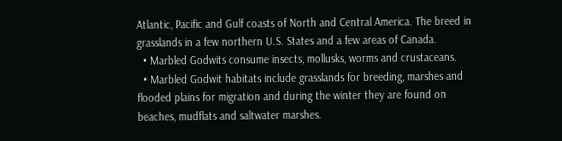Atlantic, Pacific and Gulf coasts of North and Central America. The breed in grasslands in a few northern U.S. States and a few areas of Canada.
  • Marbled Godwits consume insects, mollusks, worms and crustaceans.
  • Marbled Godwit habitats include grasslands for breeding, marshes and flooded plains for migration and during the winter they are found on beaches, mudflats and saltwater marshes.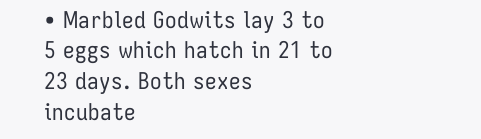• Marbled Godwits lay 3 to 5 eggs which hatch in 21 to 23 days. Both sexes incubate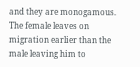and they are monogamous. The female leaves on migration earlier than the male leaving him to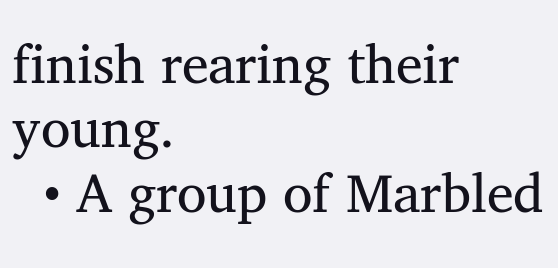finish rearing their young.
  • A group of Marbled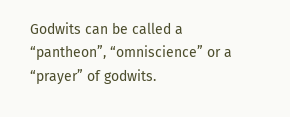Godwits can be called a “pantheon”, “omniscience” or a “prayer” of godwits.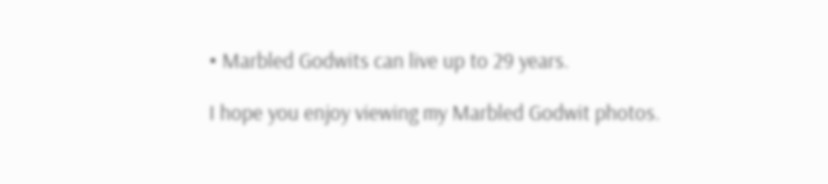• Marbled Godwits can live up to 29 years.

I hope you enjoy viewing my Marbled Godwit photos.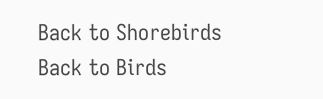Back to Shorebirds
Back to Birds